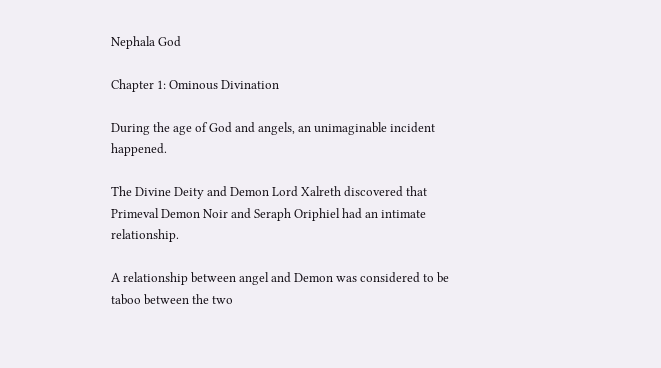Nephala God

Chapter 1: Ominous Divination

During the age of God and angels, an unimaginable incident happened.

The Divine Deity and Demon Lord Xalreth discovered that Primeval Demon Noir and Seraph Oriphiel had an intimate relationship.

A relationship between angel and Demon was considered to be taboo between the two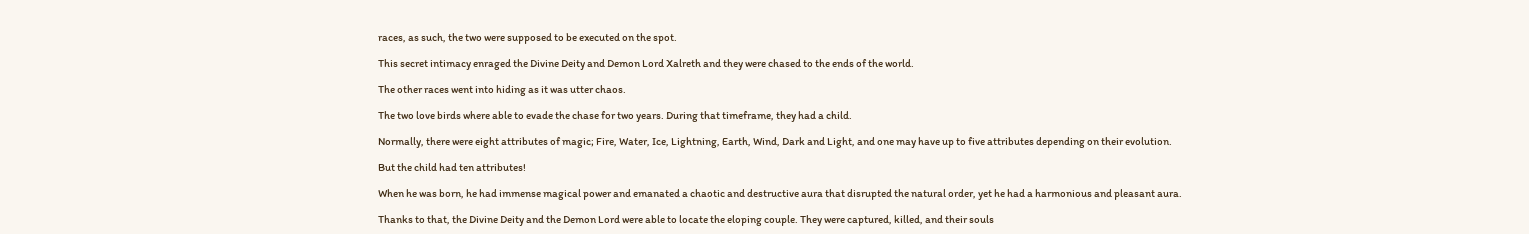races, as such, the two were supposed to be executed on the spot.

This secret intimacy enraged the Divine Deity and Demon Lord Xalreth and they were chased to the ends of the world.

The other races went into hiding as it was utter chaos.

The two love birds where able to evade the chase for two years. During that timeframe, they had a child.

Normally, there were eight attributes of magic; Fire, Water, Ice, Lightning, Earth, Wind, Dark and Light, and one may have up to five attributes depending on their evolution.

But the child had ten attributes!

When he was born, he had immense magical power and emanated a chaotic and destructive aura that disrupted the natural order, yet he had a harmonious and pleasant aura.

Thanks to that, the Divine Deity and the Demon Lord were able to locate the eloping couple. They were captured, killed, and their souls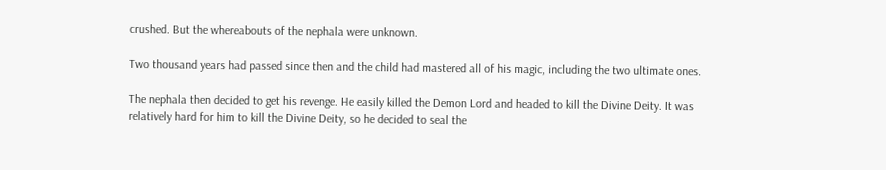crushed. But the whereabouts of the nephala were unknown.

Two thousand years had passed since then and the child had mastered all of his magic, including the two ultimate ones.

The nephala then decided to get his revenge. He easily killed the Demon Lord and headed to kill the Divine Deity. It was relatively hard for him to kill the Divine Deity, so he decided to seal the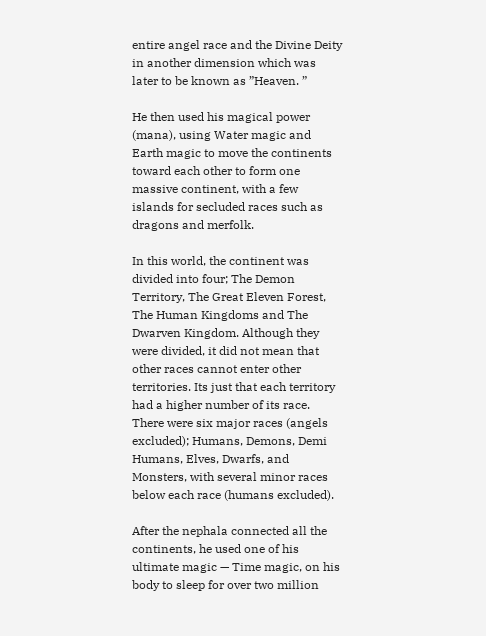entire angel race and the Divine Deity in another dimension which was later to be known as ”Heaven. ”

He then used his magical power (mana), using Water magic and Earth magic to move the continents toward each other to form one massive continent, with a few islands for secluded races such as dragons and merfolk.

In this world, the continent was divided into four; The Demon Territory, The Great Eleven Forest, The Human Kingdoms and The Dwarven Kingdom. Although they were divided, it did not mean that other races cannot enter other territories. Its just that each territory had a higher number of its race. There were six major races (angels excluded); Humans, Demons, Demi Humans, Elves, Dwarfs, and Monsters, with several minor races below each race (humans excluded).

After the nephala connected all the continents, he used one of his ultimate magic — Time magic, on his body to sleep for over two million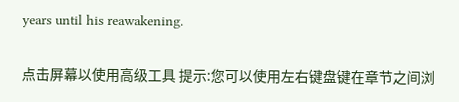years until his reawakening.

点击屏幕以使用高级工具 提示:您可以使用左右键盘键在章节之间浏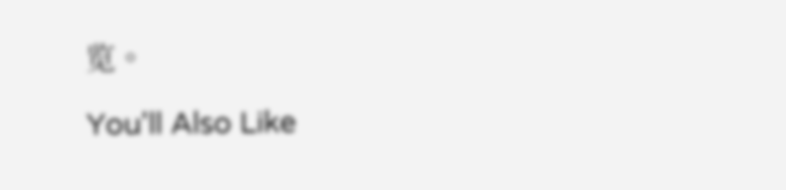览。

You'll Also Like